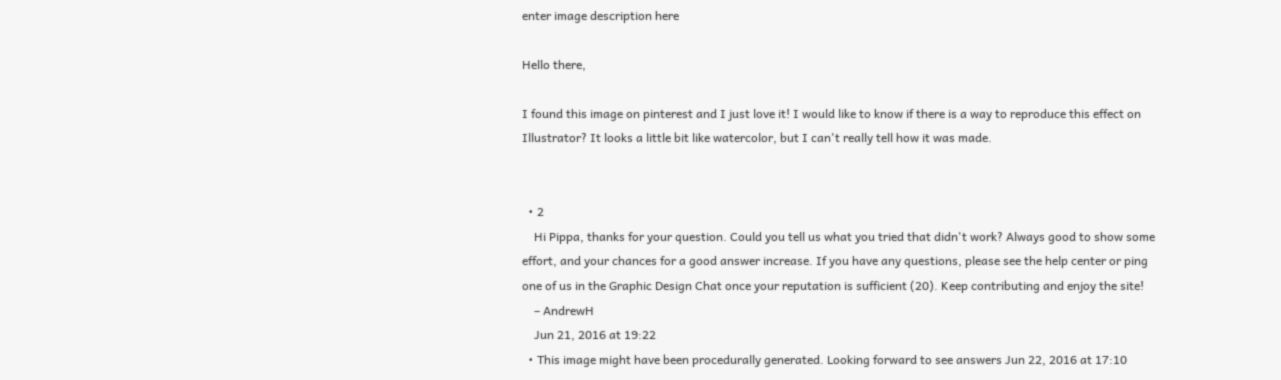enter image description here

Hello there,

I found this image on pinterest and I just love it! I would like to know if there is a way to reproduce this effect on Illustrator? It looks a little bit like watercolor, but I can't really tell how it was made.


  • 2
    Hi Pippa, thanks for your question. Could you tell us what you tried that didn't work? Always good to show some effort, and your chances for a good answer increase. If you have any questions, please see the help center or ping one of us in the Graphic Design Chat once your reputation is sufficient (20). Keep contributing and enjoy the site!
    – AndrewH
    Jun 21, 2016 at 19:22
  • This image might have been procedurally generated. Looking forward to see answers Jun 22, 2016 at 17:10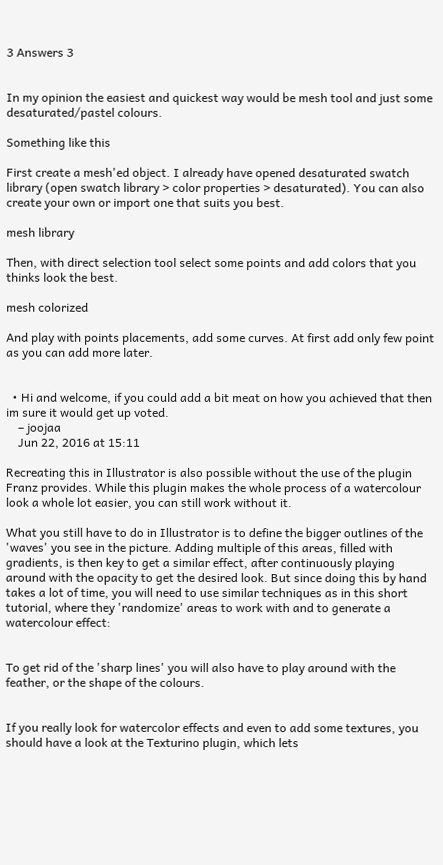3 Answers 3


In my opinion the easiest and quickest way would be mesh tool and just some desaturated/pastel colours.

Something like this

First create a mesh'ed object. I already have opened desaturated swatch library (open swatch library > color properties > desaturated). You can also create your own or import one that suits you best.

mesh library

Then, with direct selection tool select some points and add colors that you thinks look the best.

mesh colorized

And play with points placements, add some curves. At first add only few point as you can add more later.


  • Hi and welcome, if you could add a bit meat on how you achieved that then im sure it would get up voted.
    – joojaa
    Jun 22, 2016 at 15:11

Recreating this in Illustrator is also possible without the use of the plugin Franz provides. While this plugin makes the whole process of a watercolour look a whole lot easier, you can still work without it.

What you still have to do in Illustrator is to define the bigger outlines of the 'waves' you see in the picture. Adding multiple of this areas, filled with gradients, is then key to get a similar effect, after continuously playing around with the opacity to get the desired look. But since doing this by hand takes a lot of time, you will need to use similar techniques as in this short tutorial, where they 'randomize' areas to work with and to generate a watercolour effect:


To get rid of the 'sharp lines' you will also have to play around with the feather, or the shape of the colours.


If you really look for watercolor effects and even to add some textures, you should have a look at the Texturino plugin, which lets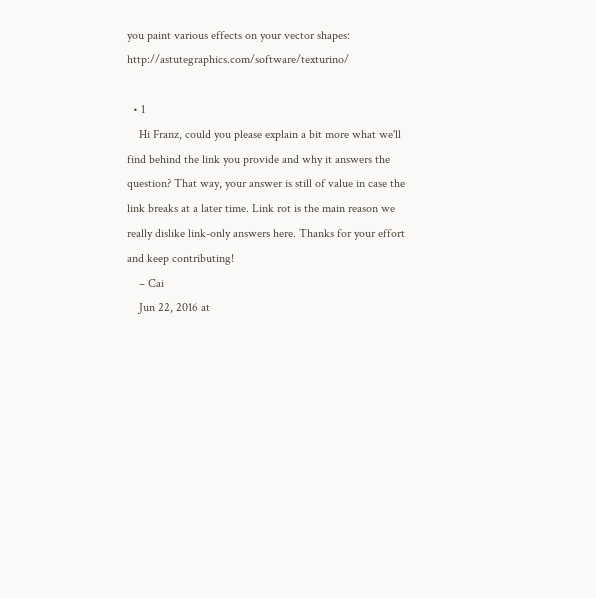you paint various effects on your vector shapes: http://astutegraphics.com/software/texturino/

  • 1
    Hi Franz, could you please explain a bit more what we'll find behind the link you provide and why it answers the question? That way, your answer is still of value in case the link breaks at a later time. Link rot is the main reason we really dislike link-only answers here. Thanks for your effort and keep contributing!
    – Cai
    Jun 22, 2016 at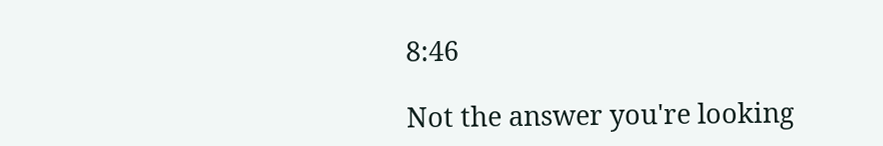8:46

Not the answer you're looking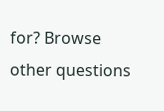for? Browse other questions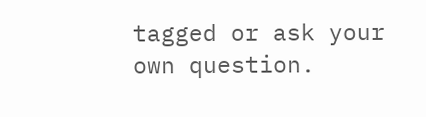tagged or ask your own question.